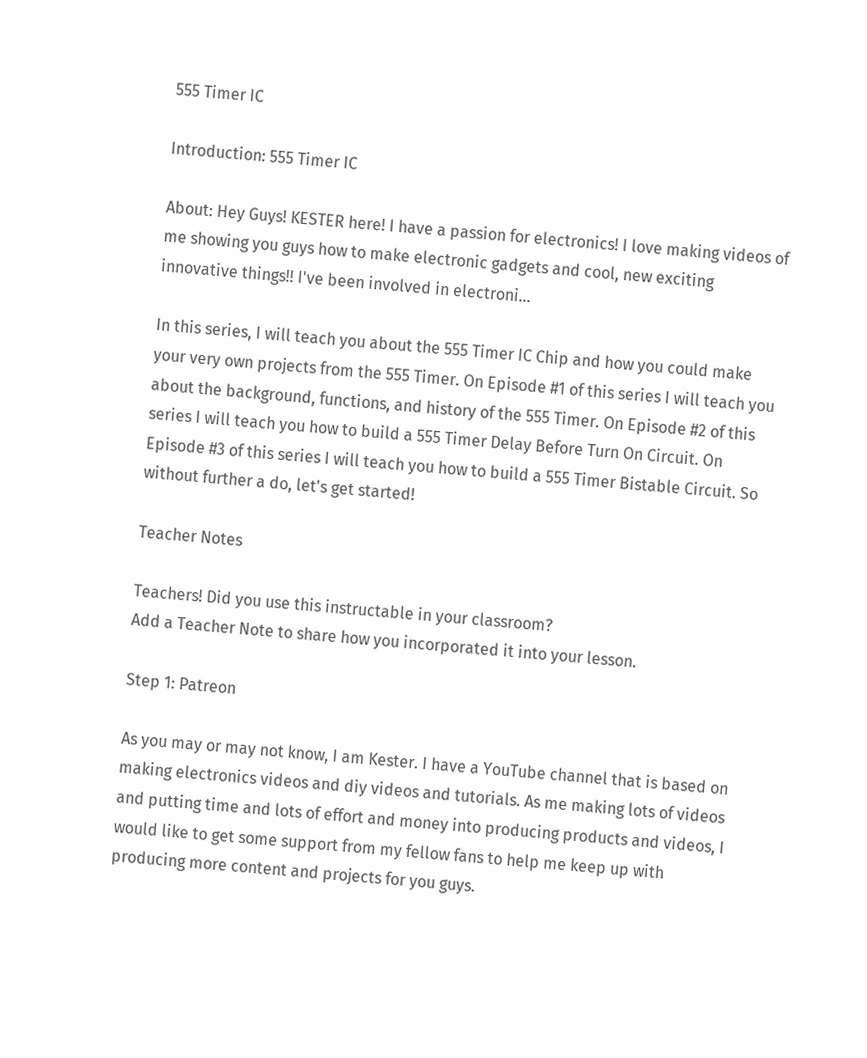555 Timer IC

Introduction: 555 Timer IC

About: Hey Guys! KESTER here! I have a passion for electronics! I love making videos of me showing you guys how to make electronic gadgets and cool, new exciting innovative things!! I've been involved in electroni...

In this series, I will teach you about the 555 Timer IC Chip and how you could make your very own projects from the 555 Timer. On Episode #1 of this series I will teach you about the background, functions, and history of the 555 Timer. On Episode #2 of this series I will teach you how to build a 555 Timer Delay Before Turn On Circuit. On Episode #3 of this series I will teach you how to build a 555 Timer Bistable Circuit. So without further a do, let's get started!

Teacher Notes

Teachers! Did you use this instructable in your classroom?
Add a Teacher Note to share how you incorporated it into your lesson.

Step 1: Patreon

As you may or may not know, I am Kester. I have a YouTube channel that is based on making electronics videos and diy videos and tutorials. As me making lots of videos and putting time and lots of effort and money into producing products and videos, I would like to get some support from my fellow fans to help me keep up with producing more content and projects for you guys.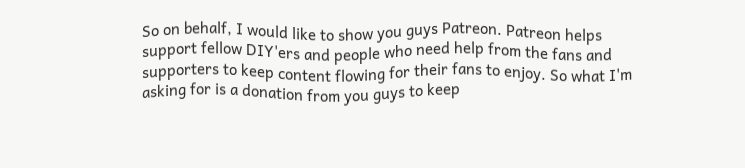So on behalf, I would like to show you guys Patreon. Patreon helps support fellow DIY'ers and people who need help from the fans and supporters to keep content flowing for their fans to enjoy. So what I'm asking for is a donation from you guys to keep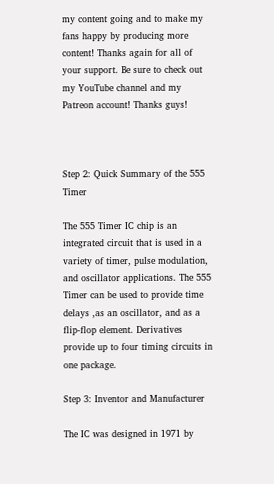my content going and to make my fans happy by producing more content! Thanks again for all of your support. Be sure to check out my YouTube channel and my Patreon account! Thanks guys!



Step 2: Quick Summary of the 555 Timer

The 555 Timer IC chip is an integrated circuit that is used in a variety of timer, pulse modulation, and oscillator applications. The 555 Timer can be used to provide time delays ,as an oscillator, and as a flip-flop element. Derivatives provide up to four timing circuits in one package.

Step 3: Inventor and Manufacturer

The IC was designed in 1971 by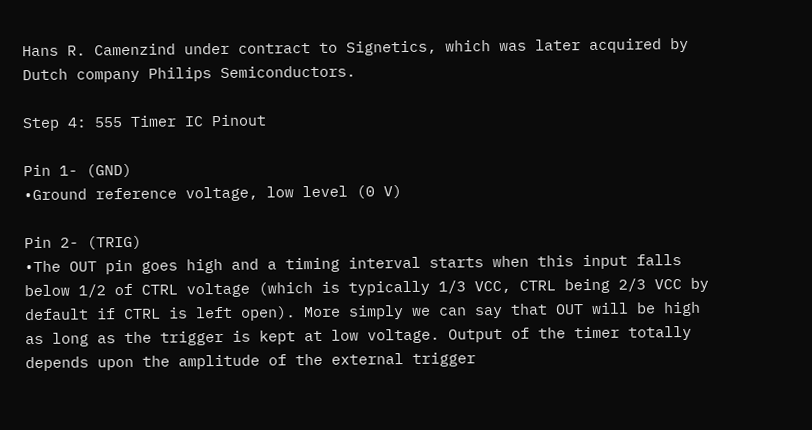Hans R. Camenzind under contract to Signetics, which was later acquired by Dutch company Philips Semiconductors.

Step 4: 555 Timer IC Pinout

Pin 1- (GND)
•Ground reference voltage, low level (0 V)

Pin 2- (TRIG)
•The OUT pin goes high and a timing interval starts when this input falls below 1/2 of CTRL voltage (which is typically 1/3 VCC, CTRL being 2/3 VCC by default if CTRL is left open). More simply we can say that OUT will be high as long as the trigger is kept at low voltage. Output of the timer totally depends upon the amplitude of the external trigger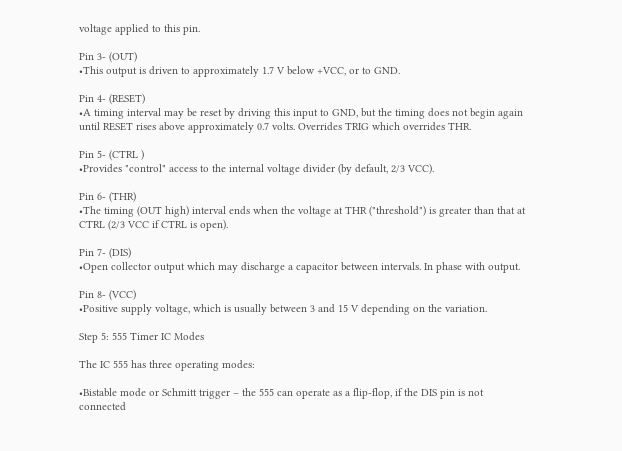voltage applied to this pin.

Pin 3- (OUT)
•This output is driven to approximately 1.7 V below +VCC, or to GND.

Pin 4- (RESET)
•A timing interval may be reset by driving this input to GND, but the timing does not begin again until RESET rises above approximately 0.7 volts. Overrides TRIG which overrides THR.

Pin 5- (CTRL )
•Provides "control" access to the internal voltage divider (by default, 2/3 VCC).

Pin 6- (THR)
•The timing (OUT high) interval ends when the voltage at THR ("threshold") is greater than that at CTRL (2/3 VCC if CTRL is open).

Pin 7- (DIS)
•Open collector output which may discharge a capacitor between intervals. In phase with output.

Pin 8- (VCC)
•Positive supply voltage, which is usually between 3 and 15 V depending on the variation.

Step 5: 555 Timer IC Modes

The IC 555 has three operating modes:

•Bistable mode or Schmitt trigger – the 555 can operate as a flip-flop, if the DIS pin is not connected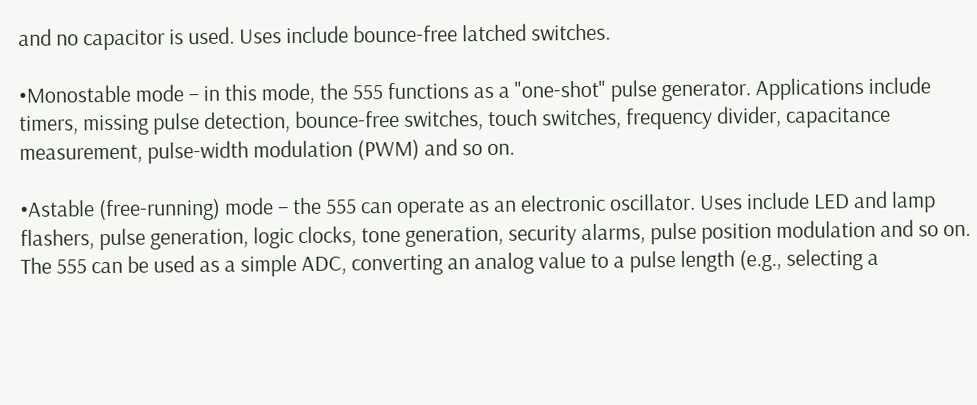and no capacitor is used. Uses include bounce-free latched switches.

•Monostable mode – in this mode, the 555 functions as a "one-shot" pulse generator. Applications include timers, missing pulse detection, bounce-free switches, touch switches, frequency divider, capacitance measurement, pulse-width modulation (PWM) and so on.

•Astable (free-running) mode – the 555 can operate as an electronic oscillator. Uses include LED and lamp flashers, pulse generation, logic clocks, tone generation, security alarms, pulse position modulation and so on. The 555 can be used as a simple ADC, converting an analog value to a pulse length (e.g., selecting a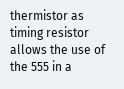thermistor as timing resistor allows the use of the 555 in a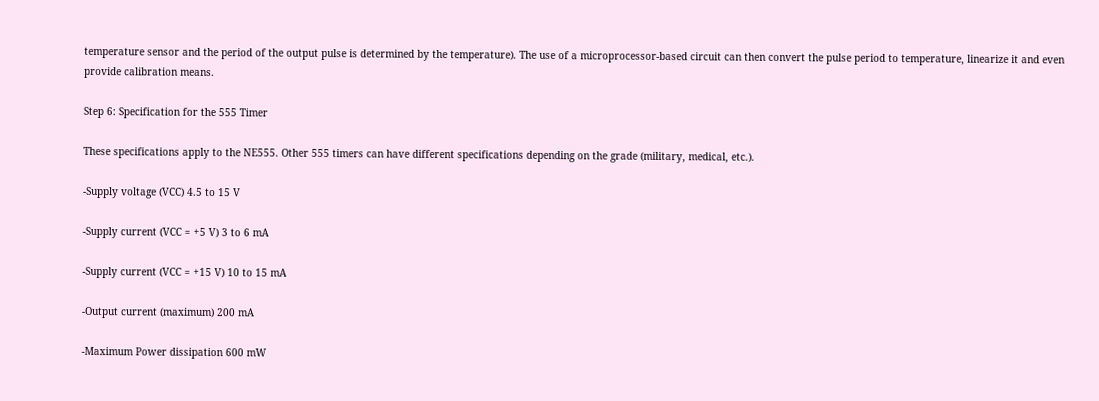temperature sensor and the period of the output pulse is determined by the temperature). The use of a microprocessor-based circuit can then convert the pulse period to temperature, linearize it and even provide calibration means.

Step 6: Specification for the 555 Timer

These specifications apply to the NE555. Other 555 timers can have different specifications depending on the grade (military, medical, etc.).

-Supply voltage (VCC) 4.5 to 15 V

-Supply current (VCC = +5 V) 3 to 6 mA

-Supply current (VCC = +15 V) 10 to 15 mA

-Output current (maximum) 200 mA

-Maximum Power dissipation 600 mW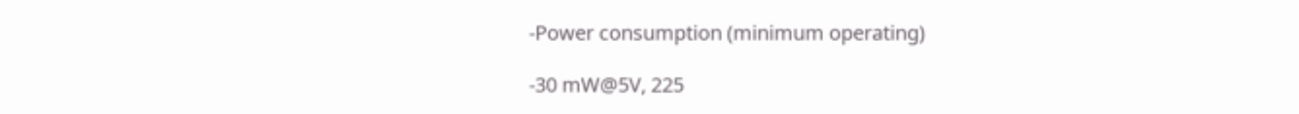-Power consumption (minimum operating)

-30 mW@5V, 225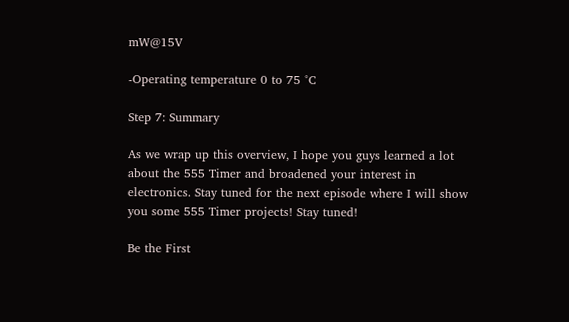mW@15V

-Operating temperature 0 to 75 °C

Step 7: Summary

As we wrap up this overview, I hope you guys learned a lot about the 555 Timer and broadened your interest in electronics. Stay tuned for the next episode where I will show you some 555 Timer projects! Stay tuned!

Be the First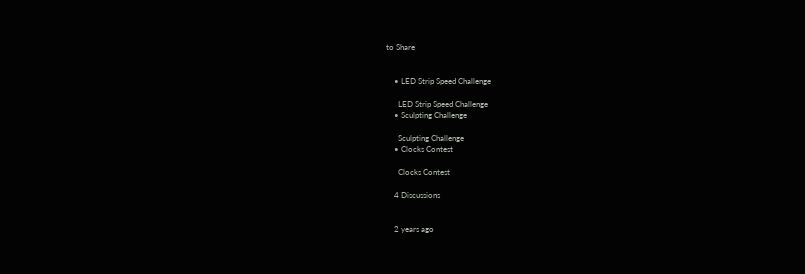to Share


    • LED Strip Speed Challenge

      LED Strip Speed Challenge
    • Sculpting Challenge

      Sculpting Challenge
    • Clocks Contest

      Clocks Contest

    4 Discussions


    2 years ago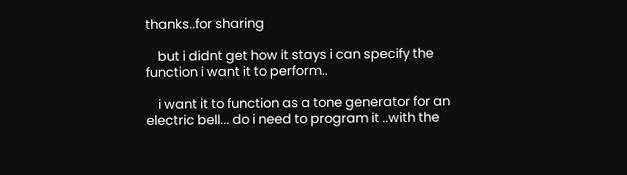thanks..for sharing

    but i didnt get how it stays i can specify the function i want it to perform..

    i want it to function as a tone generator for an electric bell... do i need to program it ..with the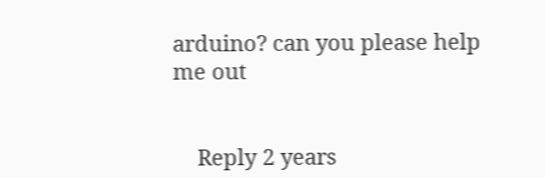arduino? can you please help me out


    Reply 2 years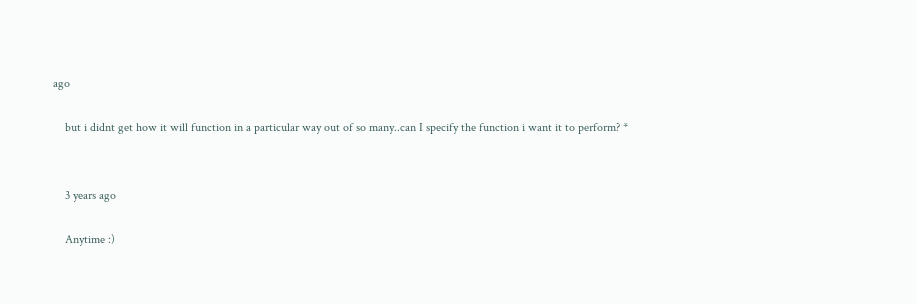ago

    but i didnt get how it will function in a particular way out of so many..can I specify the function i want it to perform? *


    3 years ago

    Anytime :)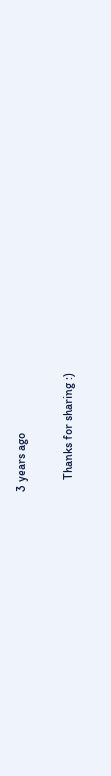3 years ago

    Thanks for sharing :)